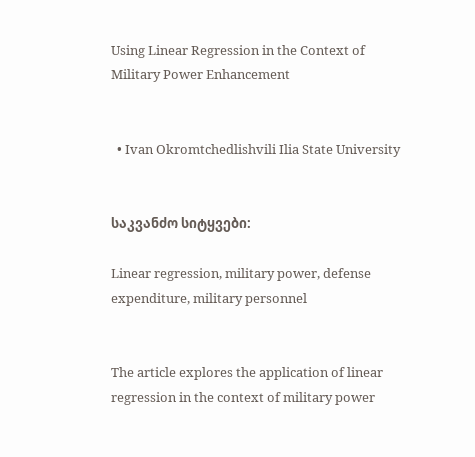Using Linear Regression in the Context of Military Power Enhancement


  • Ivan Okromtchedlishvili Ilia State University


საკვანძო სიტყვები:

Linear regression, military power, defense expenditure, military personnel


The article explores the application of linear regression in the context of military power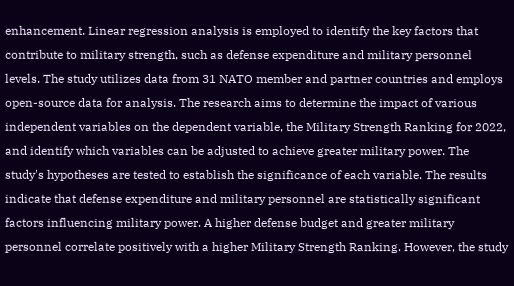enhancement. Linear regression analysis is employed to identify the key factors that contribute to military strength, such as defense expenditure and military personnel levels. The study utilizes data from 31 NATO member and partner countries and employs open-source data for analysis. The research aims to determine the impact of various independent variables on the dependent variable, the Military Strength Ranking for 2022, and identify which variables can be adjusted to achieve greater military power. The study's hypotheses are tested to establish the significance of each variable. The results indicate that defense expenditure and military personnel are statistically significant factors influencing military power. A higher defense budget and greater military personnel correlate positively with a higher Military Strength Ranking. However, the study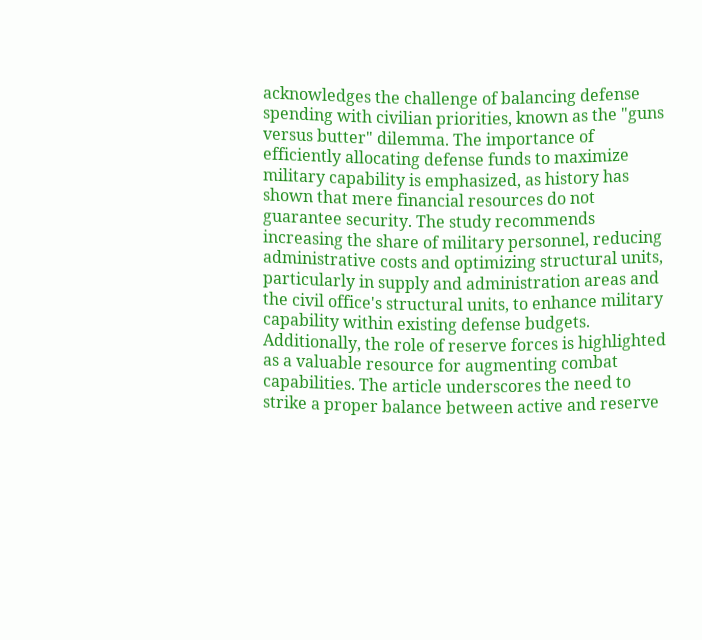acknowledges the challenge of balancing defense spending with civilian priorities, known as the "guns versus butter" dilemma. The importance of efficiently allocating defense funds to maximize military capability is emphasized, as history has shown that mere financial resources do not guarantee security. The study recommends increasing the share of military personnel, reducing administrative costs and optimizing structural units, particularly in supply and administration areas and the civil office's structural units, to enhance military capability within existing defense budgets. Additionally, the role of reserve forces is highlighted as a valuable resource for augmenting combat capabilities. The article underscores the need to strike a proper balance between active and reserve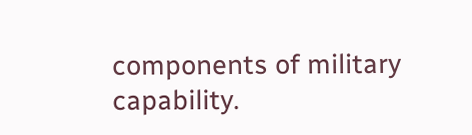components of military capability.